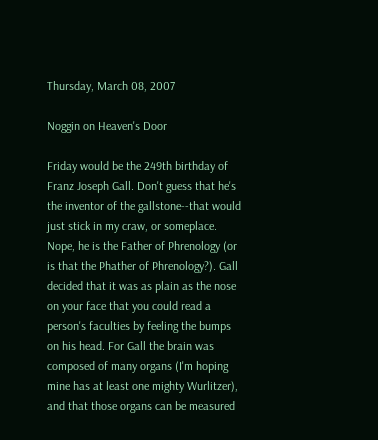Thursday, March 08, 2007

Noggin on Heaven's Door

Friday would be the 249th birthday of Franz Joseph Gall. Don't guess that he's the inventor of the gallstone--that would just stick in my craw, or someplace. Nope, he is the Father of Phrenology (or is that the Phather of Phrenology?). Gall decided that it was as plain as the nose on your face that you could read a person's faculties by feeling the bumps on his head. For Gall the brain was composed of many organs (I'm hoping mine has at least one mighty Wurlitzer), and that those organs can be measured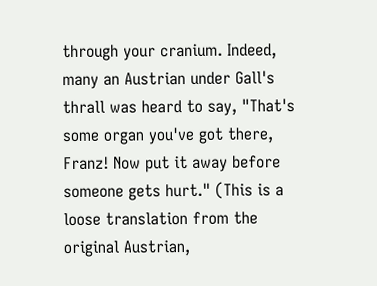through your cranium. Indeed, many an Austrian under Gall's thrall was heard to say, "That's some organ you've got there, Franz! Now put it away before someone gets hurt." (This is a loose translation from the original Austrian,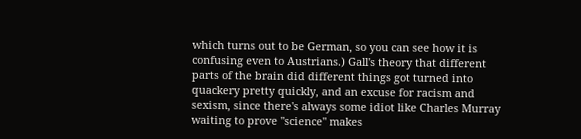which turns out to be German, so you can see how it is confusing even to Austrians.) Gall's theory that different parts of the brain did different things got turned into quackery pretty quickly, and an excuse for racism and sexism, since there's always some idiot like Charles Murray waiting to prove "science" makes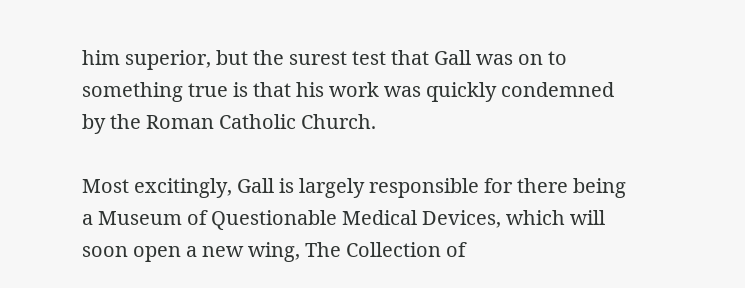him superior, but the surest test that Gall was on to something true is that his work was quickly condemned by the Roman Catholic Church.

Most excitingly, Gall is largely responsible for there being a Museum of Questionable Medical Devices, which will soon open a new wing, The Collection of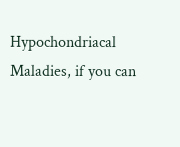Hypochondriacal Maladies, if you can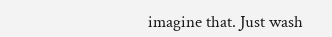imagine that. Just wash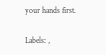your hands first.

Labels: ,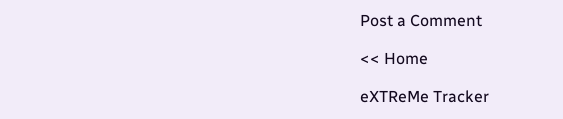Post a Comment

<< Home

eXTReMe Tracker